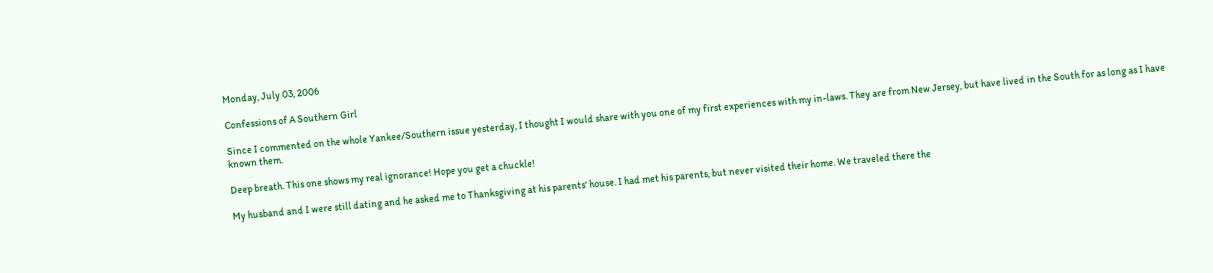Monday, July 03, 2006

Confessions of A Southern Girl

Since I commented on the whole Yankee/Southern issue yesterday, I thought I would share with you one of my first experiences with my in-laws. They are from New Jersey, but have lived in the South for as long as I have known them.

Deep breath. This one shows my real ignorance! Hope you get a chuckle!

My husband and I were still dating and he asked me to Thanksgiving at his parents' house. I had met his parents, but never visited their home. We traveled there the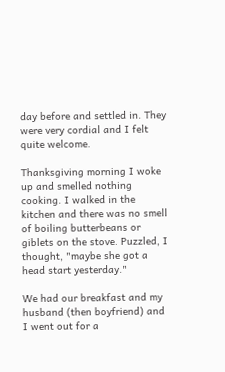day before and settled in. They were very cordial and I felt quite welcome.

Thanksgiving morning I woke up and smelled nothing cooking. I walked in the kitchen and there was no smell of boiling butterbeans or giblets on the stove. Puzzled, I thought, "maybe she got a head start yesterday."

We had our breakfast and my husband (then boyfriend) and I went out for a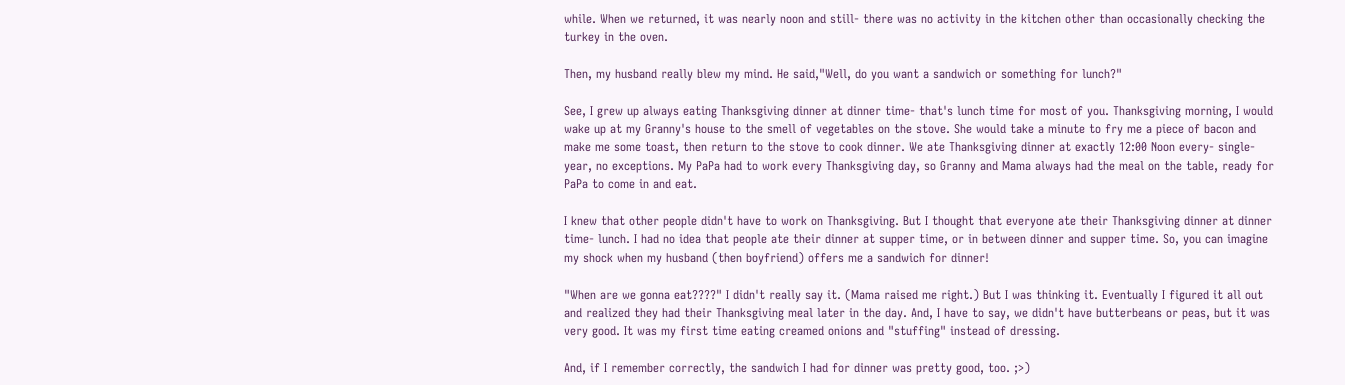while. When we returned, it was nearly noon and still- there was no activity in the kitchen other than occasionally checking the turkey in the oven.

Then, my husband really blew my mind. He said,"Well, do you want a sandwich or something for lunch?"

See, I grew up always eating Thanksgiving dinner at dinner time- that's lunch time for most of you. Thanksgiving morning, I would wake up at my Granny's house to the smell of vegetables on the stove. She would take a minute to fry me a piece of bacon and make me some toast, then return to the stove to cook dinner. We ate Thanksgiving dinner at exactly 12:00 Noon every- single- year, no exceptions. My PaPa had to work every Thanksgiving day, so Granny and Mama always had the meal on the table, ready for PaPa to come in and eat.

I knew that other people didn't have to work on Thanksgiving. But I thought that everyone ate their Thanksgiving dinner at dinner time- lunch. I had no idea that people ate their dinner at supper time, or in between dinner and supper time. So, you can imagine my shock when my husband (then boyfriend) offers me a sandwich for dinner!

"When are we gonna eat????" I didn't really say it. (Mama raised me right.) But I was thinking it. Eventually I figured it all out and realized they had their Thanksgiving meal later in the day. And, I have to say, we didn't have butterbeans or peas, but it was very good. It was my first time eating creamed onions and "stuffing" instead of dressing.

And, if I remember correctly, the sandwich I had for dinner was pretty good, too. ;>)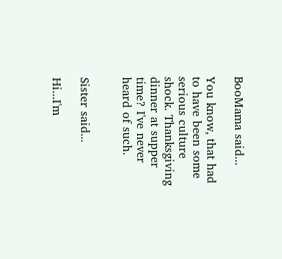BooMama said...

You know, that had to have been some serious culture shock. Thanksgiving dinner at supper time? I've never heard of such.


Sister said...

Hi...I'm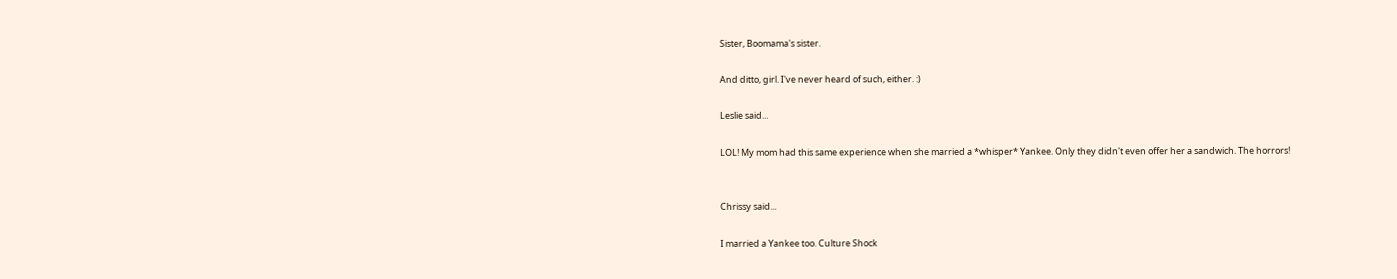Sister, Boomama's sister.

And ditto, girl. I've never heard of such, either. :)

Leslie said...

LOL! My mom had this same experience when she married a *whisper* Yankee. Only they didn't even offer her a sandwich. The horrors!


Chrissy said...

I married a Yankee too. Culture Shock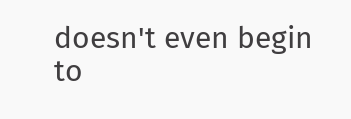doesn't even begin to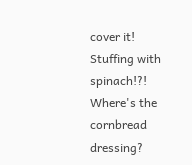cover it! Stuffing with spinach!?! Where's the cornbread dressing?